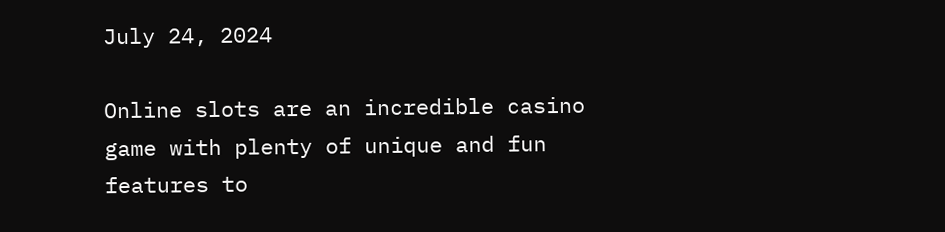July 24, 2024

Online slots are an incredible casino game with plenty of unique and fun features to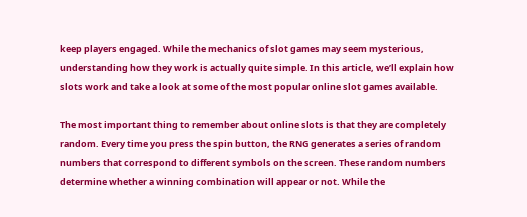keep players engaged. While the mechanics of slot games may seem mysterious, understanding how they work is actually quite simple. In this article, we’ll explain how slots work and take a look at some of the most popular online slot games available.

The most important thing to remember about online slots is that they are completely random. Every time you press the spin button, the RNG generates a series of random numbers that correspond to different symbols on the screen. These random numbers determine whether a winning combination will appear or not. While the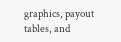graphics, payout tables, and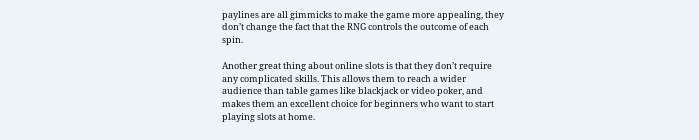paylines are all gimmicks to make the game more appealing, they don’t change the fact that the RNG controls the outcome of each spin.

Another great thing about online slots is that they don’t require any complicated skills. This allows them to reach a wider audience than table games like blackjack or video poker, and makes them an excellent choice for beginners who want to start playing slots at home.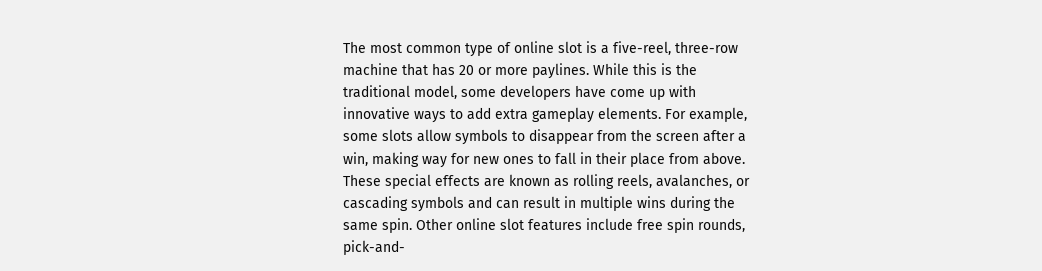The most common type of online slot is a five-reel, three-row machine that has 20 or more paylines. While this is the traditional model, some developers have come up with innovative ways to add extra gameplay elements. For example, some slots allow symbols to disappear from the screen after a win, making way for new ones to fall in their place from above. These special effects are known as rolling reels, avalanches, or cascading symbols and can result in multiple wins during the same spin. Other online slot features include free spin rounds, pick-and-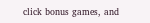click bonus games, and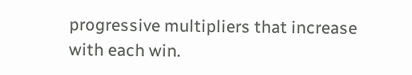progressive multipliers that increase with each win.